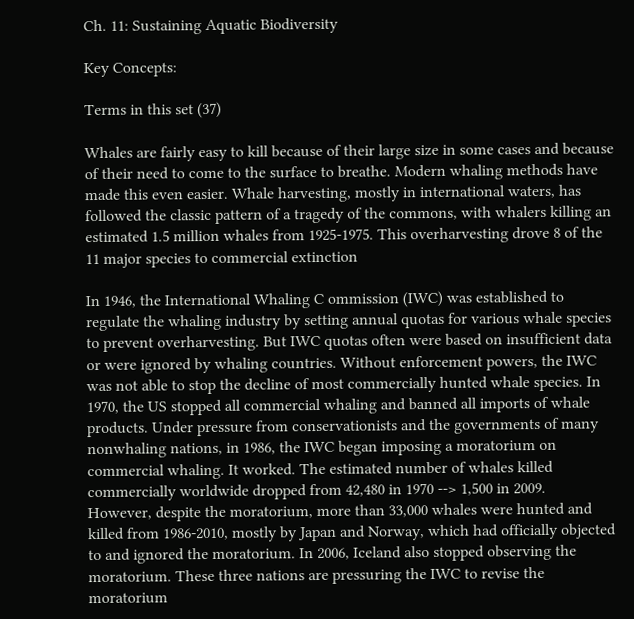Ch. 11: Sustaining Aquatic Biodiversity

Key Concepts:

Terms in this set (37)

Whales are fairly easy to kill because of their large size in some cases and because of their need to come to the surface to breathe. Modern whaling methods have made this even easier. Whale harvesting, mostly in international waters, has followed the classic pattern of a tragedy of the commons, with whalers killing an estimated 1.5 million whales from 1925-1975. This overharvesting drove 8 of the 11 major species to commercial extinction

In 1946, the International Whaling C ommission (IWC) was established to regulate the whaling industry by setting annual quotas for various whale species to prevent overharvesting. But IWC quotas often were based on insufficient data or were ignored by whaling countries. Without enforcement powers, the IWC was not able to stop the decline of most commercially hunted whale species. In 1970, the US stopped all commercial whaling and banned all imports of whale products. Under pressure from conservationists and the governments of many nonwhaling nations, in 1986, the IWC began imposing a moratorium on commercial whaling. It worked. The estimated number of whales killed commercially worldwide dropped from 42,480 in 1970 --> 1,500 in 2009.
However, despite the moratorium, more than 33,000 whales were hunted and killed from 1986-2010, mostly by Japan and Norway, which had officially objected to and ignored the moratorium. In 2006, Iceland also stopped observing the moratorium. These three nations are pressuring the IWC to revise the moratorium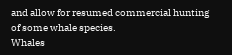and allow for resumed commercial hunting of some whale species.
Whales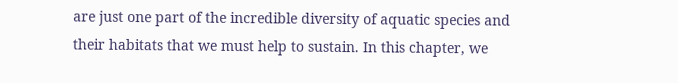are just one part of the incredible diversity of aquatic species and their habitats that we must help to sustain. In this chapter, we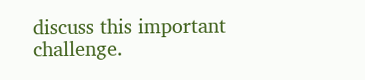discuss this important challenge.